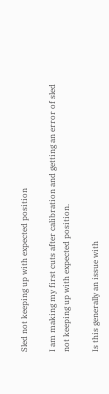Sled not keeping up with expected position

I am making my first cuts after calibration and getting an error of sled not keeping up with expected position.

Is this generally an issue with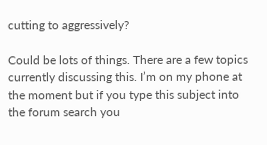cutting to aggressively?

Could be lots of things. There are a few topics currently discussing this. I’m on my phone at the moment but if you type this subject into the forum search you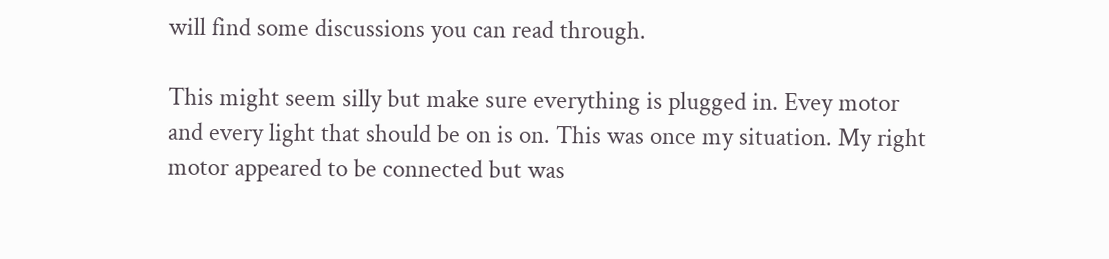will find some discussions you can read through.

This might seem silly but make sure everything is plugged in. Evey motor and every light that should be on is on. This was once my situation. My right motor appeared to be connected but was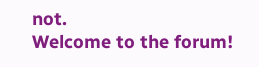not.
Welcome to the forum!